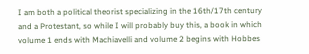I am both a political theorist specializing in the 16th/17th century and a Protestant, so while I will probably buy this, a book in which volume 1 ends with Machiavelli and volume 2 begins with Hobbes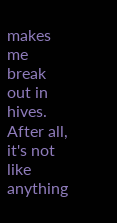makes me break out in hives. After all, it's not like anything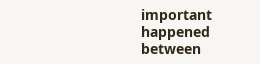important happened between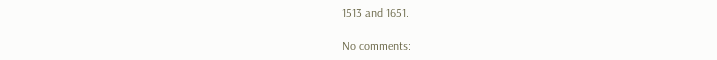1513 and 1651.

No comments: